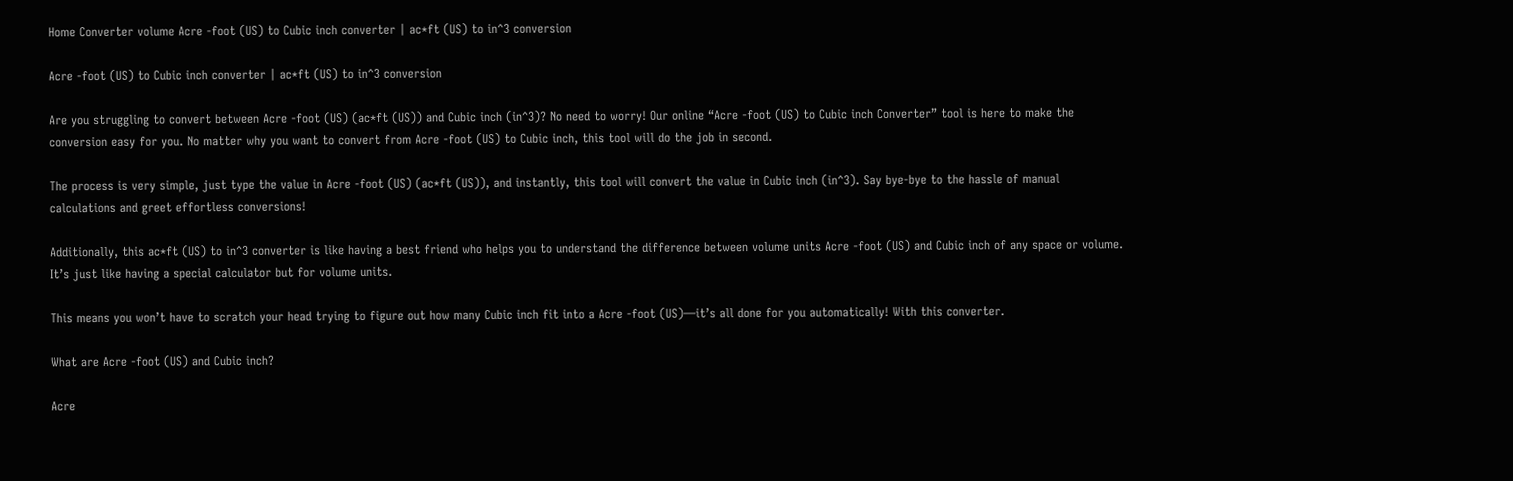Home Converter volume Acre -foot (US) to Cubic inch converter | ac*ft (US) to in^3 conversion

Acre -foot (US) to Cubic inch converter | ac*ft (US) to in^3 conversion

Are you struggling to convert between Acre -foot (US) (ac*ft (US)) and Cubic inch (in^3)? No need to worry! Our online “Acre -foot (US) to Cubic inch Converter” tool is here to make the conversion easy for you. No matter why you want to convert from Acre -foot (US) to Cubic inch, this tool will do the job in second.

The process is very simple, just type the value in Acre -foot (US) (ac*ft (US)), and instantly, this tool will convert the value in Cubic inch (in^3). Say bye-bye to the hassle of manual calculations and greet effortless conversions!

Additionally, this ac*ft (US) to in^3 converter is like having a best friend who helps you to understand the difference between volume units Acre -foot (US) and Cubic inch of any space or volume. It’s just like having a special calculator but for volume units.

This means you won’t have to scratch your head trying to figure out how many Cubic inch fit into a Acre -foot (US)—it’s all done for you automatically! With this converter.

What are Acre -foot (US) and Cubic inch?

Acre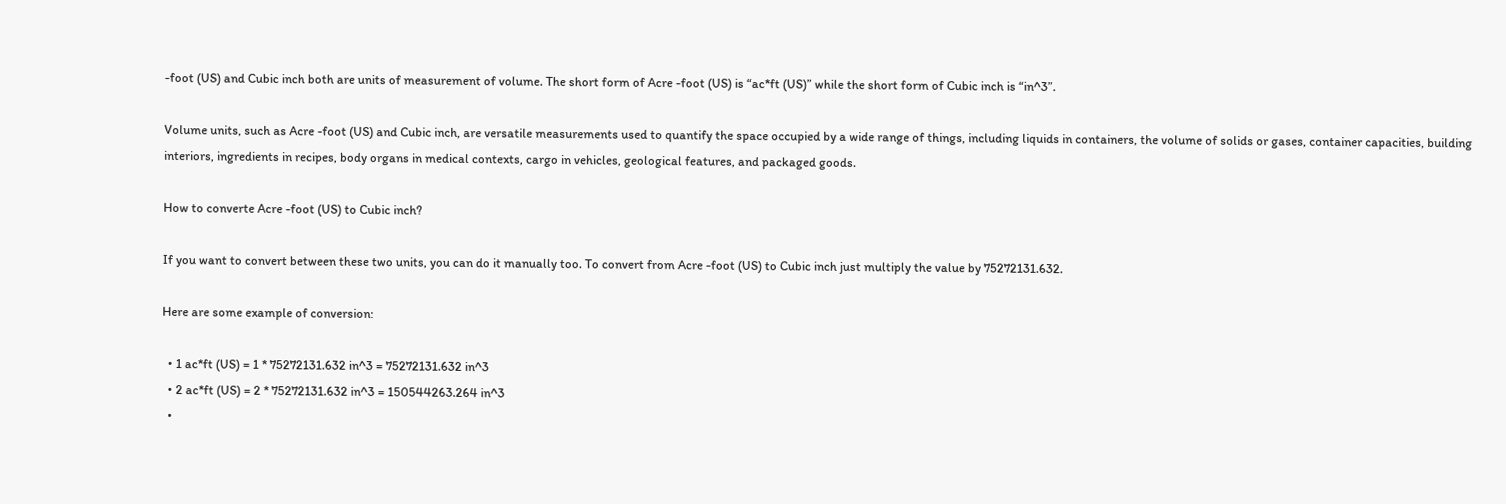-foot (US) and Cubic inch both are units of measurement of volume. The short form of Acre -foot (US) is “ac*ft (US)” while the short form of Cubic inch is “in^3”.

Volume units, such as Acre -foot (US) and Cubic inch, are versatile measurements used to quantify the space occupied by a wide range of things, including liquids in containers, the volume of solids or gases, container capacities, building interiors, ingredients in recipes, body organs in medical contexts, cargo in vehicles, geological features, and packaged goods.

How to converte Acre -foot (US) to Cubic inch?

If you want to convert between these two units, you can do it manually too. To convert from Acre -foot (US) to Cubic inch just multiply the value by 75272131.632.

Here are some example of conversion:

  • 1 ac*ft (US) = 1 * 75272131.632 in^3 = 75272131.632 in^3
  • 2 ac*ft (US) = 2 * 75272131.632 in^3 = 150544263.264 in^3
  •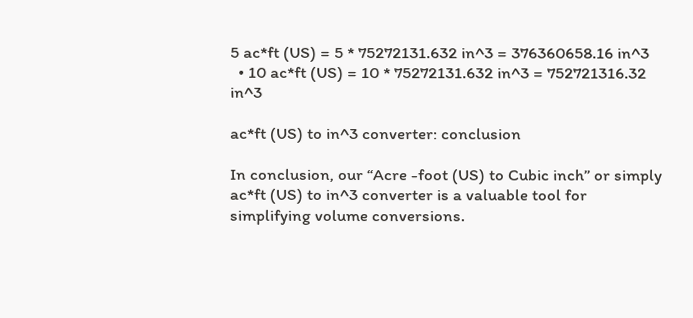5 ac*ft (US) = 5 * 75272131.632 in^3 = 376360658.16 in^3
  • 10 ac*ft (US) = 10 * 75272131.632 in^3 = 752721316.32 in^3

ac*ft (US) to in^3 converter: conclusion

In conclusion, our “Acre -foot (US) to Cubic inch” or simply ac*ft (US) to in^3 converter is a valuable tool for simplifying volume conversions.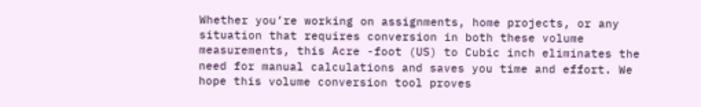Whether you’re working on assignments, home projects, or any situation that requires conversion in both these volume measurements, this Acre -foot (US) to Cubic inch eliminates the need for manual calculations and saves you time and effort. We hope this volume conversion tool proves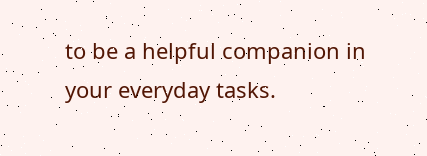to be a helpful companion in your everyday tasks.